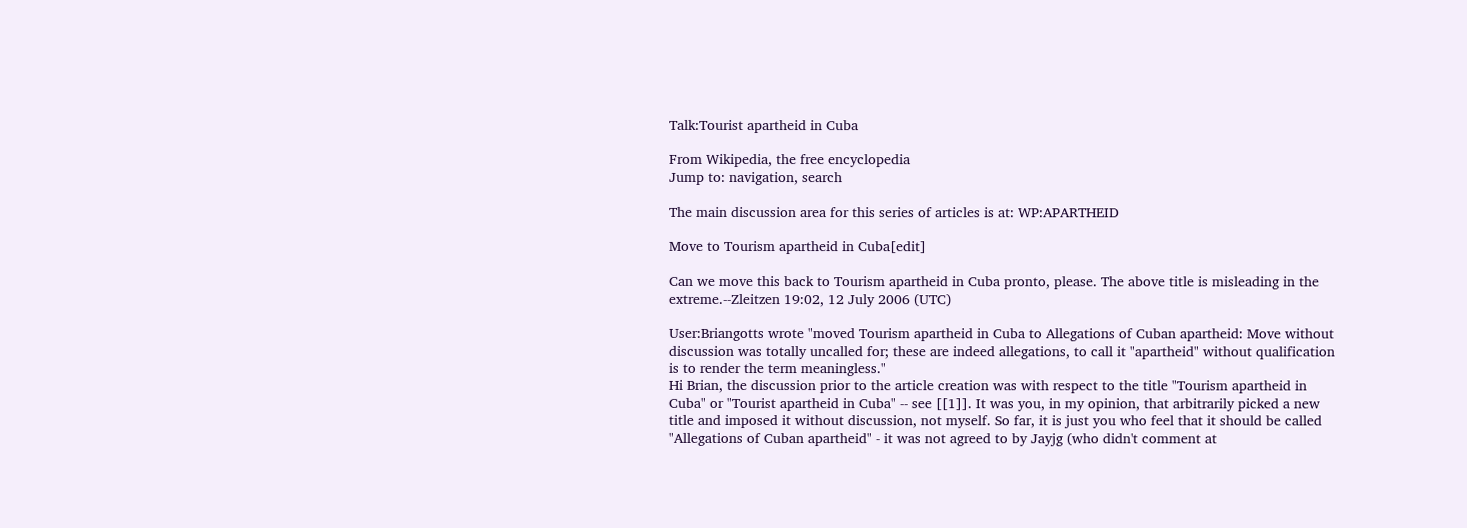Talk:Tourist apartheid in Cuba

From Wikipedia, the free encyclopedia
Jump to: navigation, search

The main discussion area for this series of articles is at: WP:APARTHEID

Move to Tourism apartheid in Cuba[edit]

Can we move this back to Tourism apartheid in Cuba pronto, please. The above title is misleading in the extreme.--Zleitzen 19:02, 12 July 2006 (UTC)

User:Briangotts wrote "moved Tourism apartheid in Cuba to Allegations of Cuban apartheid: Move without discussion was totally uncalled for; these are indeed allegations, to call it "apartheid" without qualification is to render the term meaningless."
Hi Brian, the discussion prior to the article creation was with respect to the title "Tourism apartheid in Cuba" or "Tourist apartheid in Cuba" -- see [[1]]. It was you, in my opinion, that arbitrarily picked a new title and imposed it without discussion, not myself. So far, it is just you who feel that it should be called "Allegations of Cuban apartheid" - it was not agreed to by Jayjg (who didn't comment at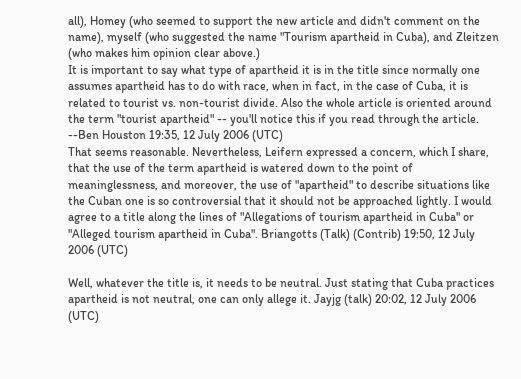all), Homey (who seemed to support the new article and didn't comment on the name), myself (who suggested the name "Tourism apartheid in Cuba), and Zleitzen (who makes him opinion clear above.)
It is important to say what type of apartheid it is in the title since normally one assumes apartheid has to do with race, when in fact, in the case of Cuba, it is related to tourist vs. non-tourist divide. Also the whole article is oriented around the term "tourist apartheid" -- you'll notice this if you read through the article. --Ben Houston 19:35, 12 July 2006 (UTC)
That seems reasonable. Nevertheless, Leifern expressed a concern, which I share, that the use of the term apartheid is watered down to the point of meaninglessness, and moreover, the use of "apartheid" to describe situations like the Cuban one is so controversial that it should not be approached lightly. I would agree to a title along the lines of "Allegations of tourism apartheid in Cuba" or "Alleged tourism apartheid in Cuba". Briangotts (Talk) (Contrib) 19:50, 12 July 2006 (UTC)

Well, whatever the title is, it needs to be neutral. Just stating that Cuba practices apartheid is not neutral, one can only allege it. Jayjg (talk) 20:02, 12 July 2006 (UTC)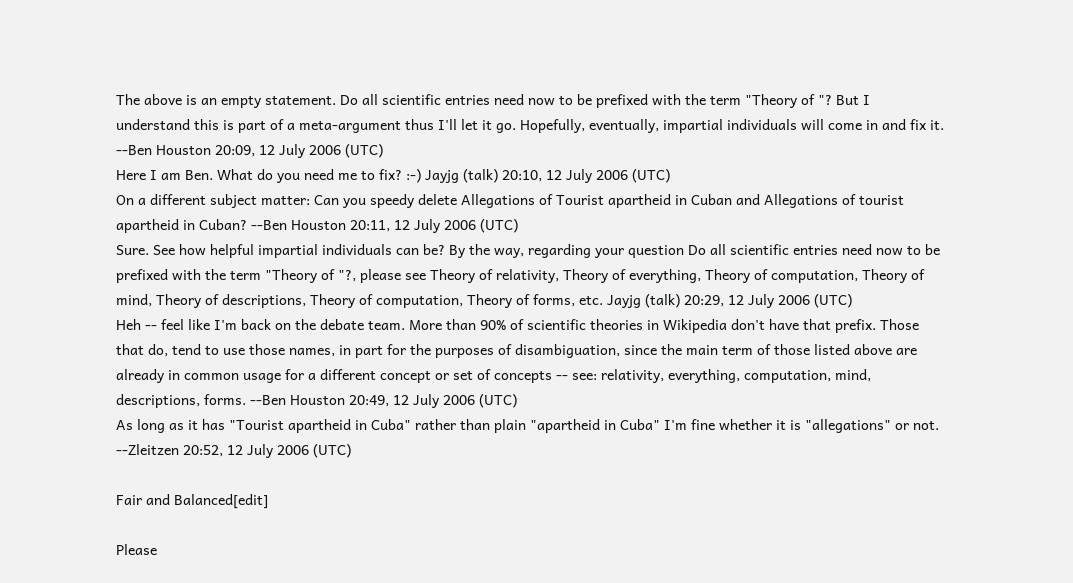The above is an empty statement. Do all scientific entries need now to be prefixed with the term "Theory of "? But I understand this is part of a meta-argument thus I'll let it go. Hopefully, eventually, impartial individuals will come in and fix it. --Ben Houston 20:09, 12 July 2006 (UTC)
Here I am Ben. What do you need me to fix? :-) Jayjg (talk) 20:10, 12 July 2006 (UTC)
On a different subject matter: Can you speedy delete Allegations of Tourist apartheid in Cuban and Allegations of tourist apartheid in Cuban? --Ben Houston 20:11, 12 July 2006 (UTC)
Sure. See how helpful impartial individuals can be? By the way, regarding your question Do all scientific entries need now to be prefixed with the term "Theory of "?, please see Theory of relativity, Theory of everything, Theory of computation, Theory of mind, Theory of descriptions, Theory of computation, Theory of forms, etc. Jayjg (talk) 20:29, 12 July 2006 (UTC)
Heh -- feel like I'm back on the debate team. More than 90% of scientific theories in Wikipedia don't have that prefix. Those that do, tend to use those names, in part for the purposes of disambiguation, since the main term of those listed above are already in common usage for a different concept or set of concepts -- see: relativity, everything, computation, mind, descriptions, forms. --Ben Houston 20:49, 12 July 2006 (UTC)
As long as it has "Tourist apartheid in Cuba" rather than plain "apartheid in Cuba" I'm fine whether it is "allegations" or not. --Zleitzen 20:52, 12 July 2006 (UTC)

Fair and Balanced[edit]

Please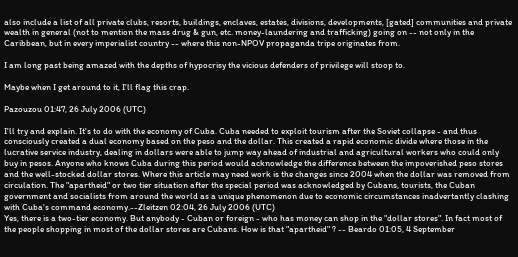also include a list of all private clubs, resorts, buildings, enclaves, estates, divisions, developments, [gated] communities and private wealth in general (not to mention the mass drug & gun, etc. money-laundering and trafficking) going on -- not only in the Caribbean, but in every imperialist country -- where this non-NPOV propaganda tripe originates from.

I am long past being amazed with the depths of hypocrisy the vicious defenders of privilege will stoop to.

Maybe when I get around to it, I'll flag this crap.

Pazouzou 01:47, 26 July 2006 (UTC)

I'll try and explain. It's to do with the economy of Cuba. Cuba needed to exploit tourism after the Soviet collapse - and thus consciously created a dual economy based on the peso and the dollar. This created a rapid economic divide where those in the lucrative service industry, dealing in dollars were able to jump way ahead of industrial and agricultural workers who could only buy in pesos. Anyone who knows Cuba during this period would acknowledge the difference between the impoverished peso stores and the well-stocked dollar stores. Where this article may need work is the changes since 2004 when the dollar was removed from circulation. The "apartheid" or two tier situation after the special period was acknowledged by Cubans, tourists, the Cuban government and socialists from around the world as a unique phenomenon due to economic circumstances inadvertantly clashing with Cuba's command economy.--Zleitzen 02:04, 26 July 2006 (UTC)
Yes, there is a two-tier economy. But anybody - Cuban or foreign - who has money can shop in the "dollar stores". In fact most of the people shopping in most of the dollar stores are Cubans. How is that "apartheid" ? -- Beardo 01:05, 4 September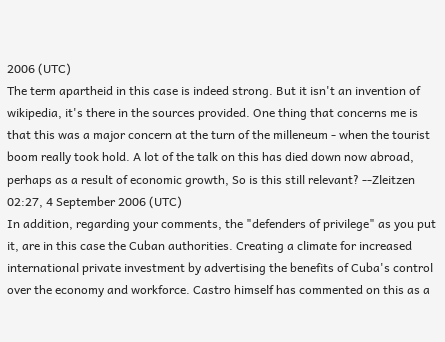2006 (UTC)
The term apartheid in this case is indeed strong. But it isn't an invention of wikipedia, it's there in the sources provided. One thing that concerns me is that this was a major concern at the turn of the milleneum - when the tourist boom really took hold. A lot of the talk on this has died down now abroad, perhaps as a result of economic growth, So is this still relevant? --Zleitzen 02:27, 4 September 2006 (UTC)
In addition, regarding your comments, the "defenders of privilege" as you put it, are in this case the Cuban authorities. Creating a climate for increased international private investment by advertising the benefits of Cuba's control over the economy and workforce. Castro himself has commented on this as a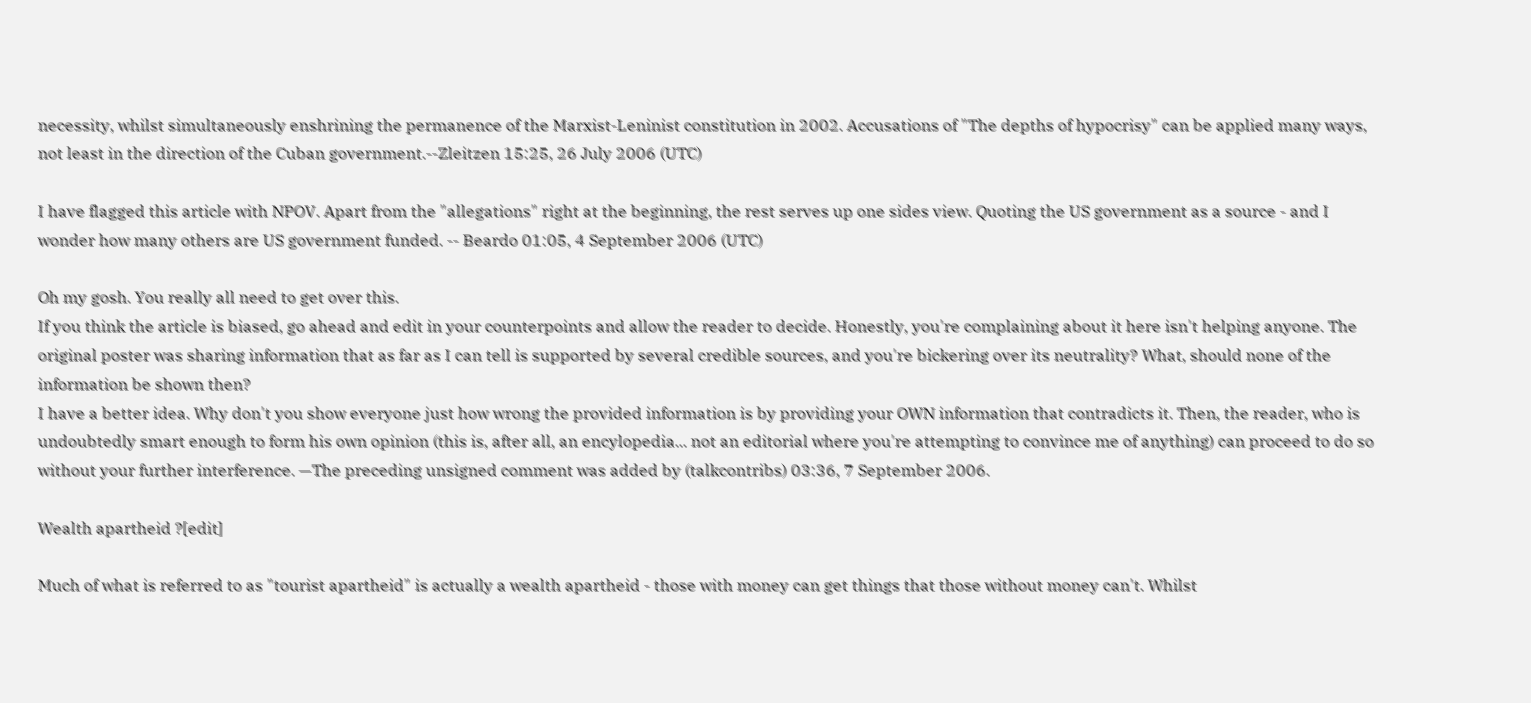necessity, whilst simultaneously enshrining the permanence of the Marxist-Leninist constitution in 2002. Accusations of "The depths of hypocrisy" can be applied many ways, not least in the direction of the Cuban government.--Zleitzen 15:25, 26 July 2006 (UTC)

I have flagged this article with NPOV. Apart from the "allegations" right at the beginning, the rest serves up one sides view. Quoting the US government as a source - and I wonder how many others are US government funded. -- Beardo 01:05, 4 September 2006 (UTC)

Oh my gosh. You really all need to get over this.
If you think the article is biased, go ahead and edit in your counterpoints and allow the reader to decide. Honestly, you're complaining about it here isn't helping anyone. The original poster was sharing information that as far as I can tell is supported by several credible sources, and you're bickering over its neutrality? What, should none of the information be shown then?
I have a better idea. Why don't you show everyone just how wrong the provided information is by providing your OWN information that contradicts it. Then, the reader, who is undoubtedly smart enough to form his own opinion (this is, after all, an encylopedia... not an editorial where you're attempting to convince me of anything) can proceed to do so without your further interference. —The preceding unsigned comment was added by (talkcontribs) 03:36, 7 September 2006.

Wealth apartheid ?[edit]

Much of what is referred to as "tourist apartheid" is actually a wealth apartheid - those with money can get things that those without money can't. Whilst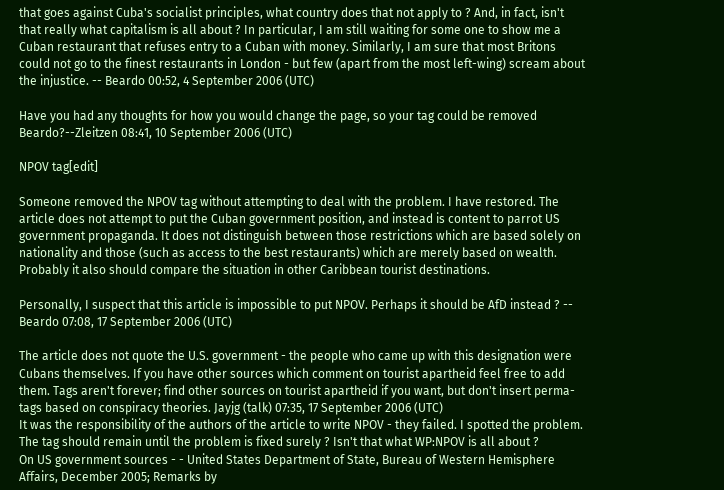that goes against Cuba's socialist principles, what country does that not apply to ? And, in fact, isn't that really what capitalism is all about ? In particular, I am still waiting for some one to show me a Cuban restaurant that refuses entry to a Cuban with money. Similarly, I am sure that most Britons could not go to the finest restaurants in London - but few (apart from the most left-wing) scream about the injustice. -- Beardo 00:52, 4 September 2006 (UTC)

Have you had any thoughts for how you would change the page, so your tag could be removed Beardo?--Zleitzen 08:41, 10 September 2006 (UTC)

NPOV tag[edit]

Someone removed the NPOV tag without attempting to deal with the problem. I have restored. The article does not attempt to put the Cuban government position, and instead is content to parrot US government propaganda. It does not distinguish between those restrictions which are based solely on nationality and those (such as access to the best restaurants) which are merely based on wealth. Probably it also should compare the situation in other Caribbean tourist destinations.

Personally, I suspect that this article is impossible to put NPOV. Perhaps it should be AfD instead ? -- Beardo 07:08, 17 September 2006 (UTC)

The article does not quote the U.S. government - the people who came up with this designation were Cubans themselves. If you have other sources which comment on tourist apartheid feel free to add them. Tags aren't forever; find other sources on tourist apartheid if you want, but don't insert perma-tags based on conspiracy theories. Jayjg (talk) 07:35, 17 September 2006 (UTC)
It was the responsibility of the authors of the article to write NPOV - they failed. I spotted the problem. The tag should remain until the problem is fixed surely ? Isn't that what WP:NPOV is all about ?
On US government sources - - United States Department of State, Bureau of Western Hemisphere Affairs, December 2005; Remarks by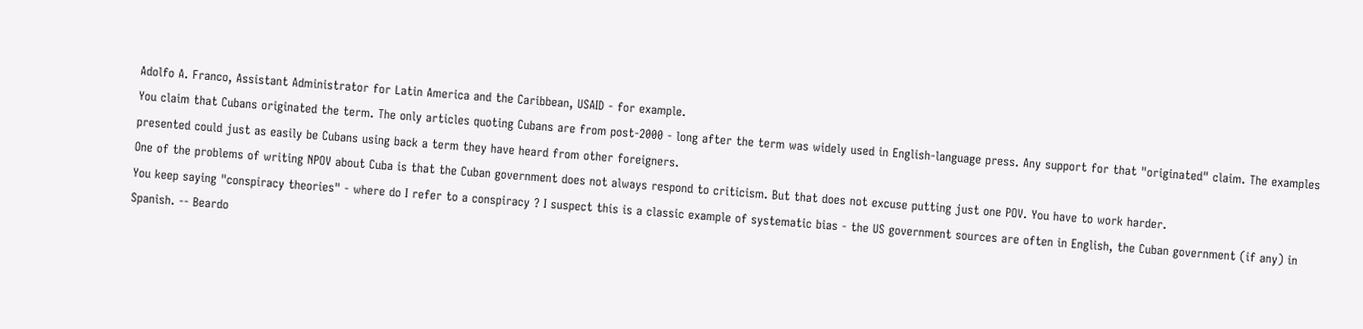Adolfo A. Franco, Assistant Administrator for Latin America and the Caribbean, USAID - for example.
You claim that Cubans originated the term. The only articles quoting Cubans are from post-2000 - long after the term was widely used in English-language press. Any support for that "originated" claim. The examples presented could just as easily be Cubans using back a term they have heard from other foreigners.
One of the problems of writing NPOV about Cuba is that the Cuban government does not always respond to criticism. But that does not excuse putting just one POV. You have to work harder.
You keep saying "conspiracy theories" - where do I refer to a conspiracy ? I suspect this is a classic example of systematic bias - the US government sources are often in English, the Cuban government (if any) in Spanish. -- Beardo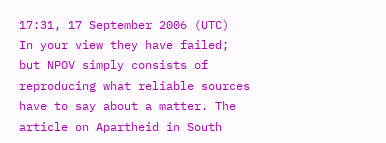17:31, 17 September 2006 (UTC)
In your view they have failed; but NPOV simply consists of reproducing what reliable sources have to say about a matter. The article on Apartheid in South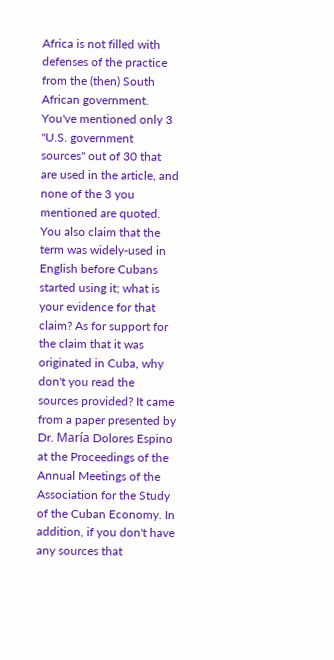Africa is not filled with defenses of the practice from the (then) South African government. You've mentioned only 3 "U.S. government sources" out of 30 that are used in the article, and none of the 3 you mentioned are quoted. You also claim that the term was widely-used in English before Cubans started using it; what is your evidence for that claim? As for support for the claim that it was originated in Cuba, why don't you read the sources provided? It came from a paper presented by Dr. María Dolores Espino at the Proceedings of the Annual Meetings of the Association for the Study of the Cuban Economy. In addition, if you don't have any sources that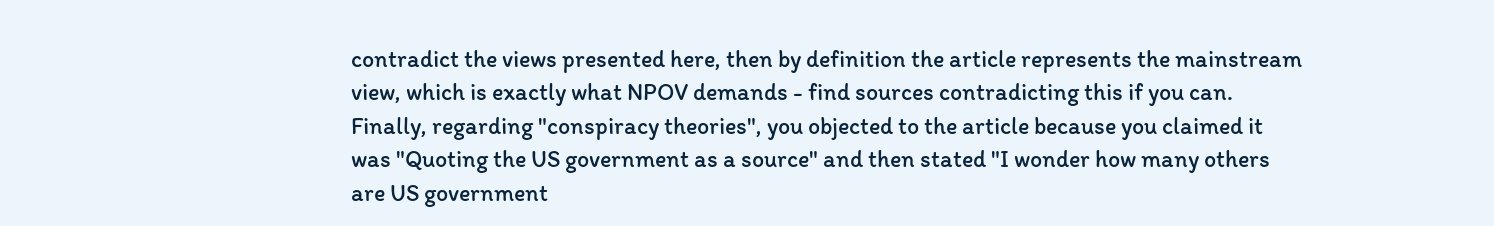contradict the views presented here, then by definition the article represents the mainstream view, which is exactly what NPOV demands - find sources contradicting this if you can. Finally, regarding "conspiracy theories", you objected to the article because you claimed it was "Quoting the US government as a source" and then stated "I wonder how many others are US government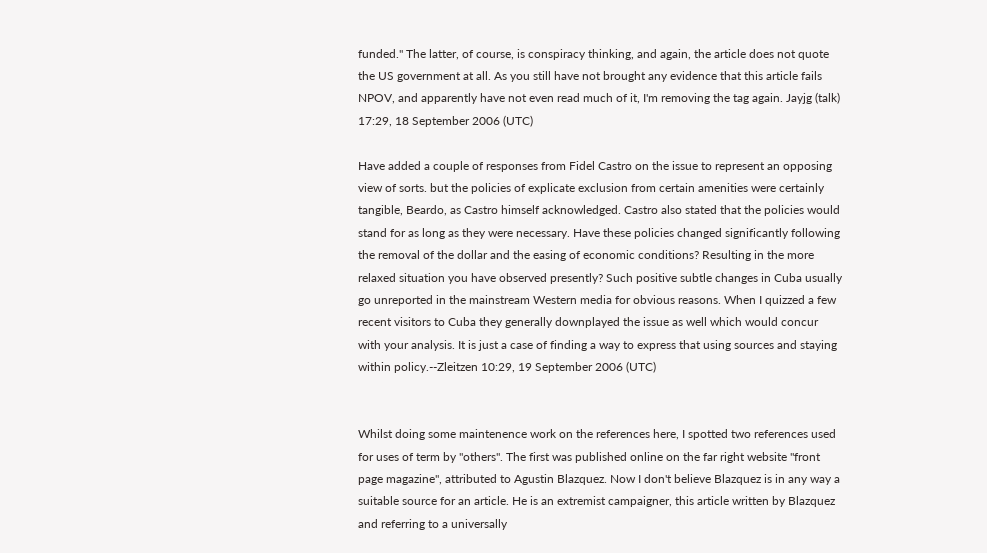funded." The latter, of course, is conspiracy thinking, and again, the article does not quote the US government at all. As you still have not brought any evidence that this article fails NPOV, and apparently have not even read much of it, I'm removing the tag again. Jayjg (talk) 17:29, 18 September 2006 (UTC)

Have added a couple of responses from Fidel Castro on the issue to represent an opposing view of sorts. but the policies of explicate exclusion from certain amenities were certainly tangible, Beardo, as Castro himself acknowledged. Castro also stated that the policies would stand for as long as they were necessary. Have these policies changed significantly following the removal of the dollar and the easing of economic conditions? Resulting in the more relaxed situation you have observed presently? Such positive subtle changes in Cuba usually go unreported in the mainstream Western media for obvious reasons. When I quizzed a few recent visitors to Cuba they generally downplayed the issue as well which would concur with your analysis. It is just a case of finding a way to express that using sources and staying within policy.--Zleitzen 10:29, 19 September 2006 (UTC)


Whilst doing some maintenence work on the references here, I spotted two references used for uses of term by "others". The first was published online on the far right website "front page magazine", attributed to Agustin Blazquez. Now I don't believe Blazquez is in any way a suitable source for an article. He is an extremist campaigner, this article written by Blazquez and referring to a universally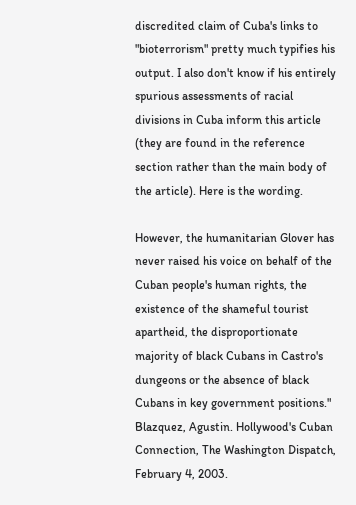discredited claim of Cuba's links to "bioterrorism" pretty much typifies his output. I also don't know if his entirely spurious assessments of racial divisions in Cuba inform this article (they are found in the reference section rather than the main body of the article). Here is the wording.

However, the humanitarian Glover has never raised his voice on behalf of the Cuban people's human rights, the existence of the shameful tourist apartheid, the disproportionate majority of black Cubans in Castro's dungeons or the absence of black Cubans in key government positions." Blazquez, Agustin. Hollywood's Cuban Connection, The Washington Dispatch, February 4, 2003.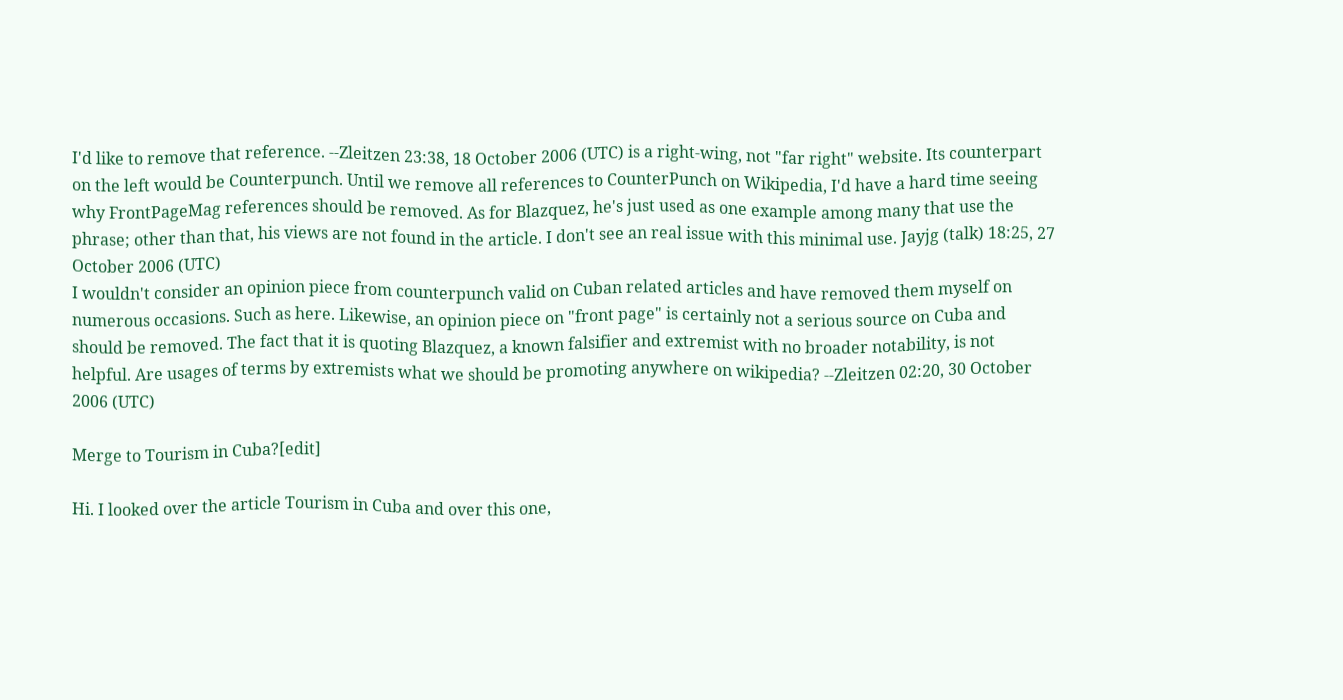I'd like to remove that reference. --Zleitzen 23:38, 18 October 2006 (UTC) is a right-wing, not "far right" website. Its counterpart on the left would be Counterpunch. Until we remove all references to CounterPunch on Wikipedia, I'd have a hard time seeing why FrontPageMag references should be removed. As for Blazquez, he's just used as one example among many that use the phrase; other than that, his views are not found in the article. I don't see an real issue with this minimal use. Jayjg (talk) 18:25, 27 October 2006 (UTC)
I wouldn't consider an opinion piece from counterpunch valid on Cuban related articles and have removed them myself on numerous occasions. Such as here. Likewise, an opinion piece on "front page" is certainly not a serious source on Cuba and should be removed. The fact that it is quoting Blazquez, a known falsifier and extremist with no broader notability, is not helpful. Are usages of terms by extremists what we should be promoting anywhere on wikipedia? --Zleitzen 02:20, 30 October 2006 (UTC)

Merge to Tourism in Cuba?[edit]

Hi. I looked over the article Tourism in Cuba and over this one,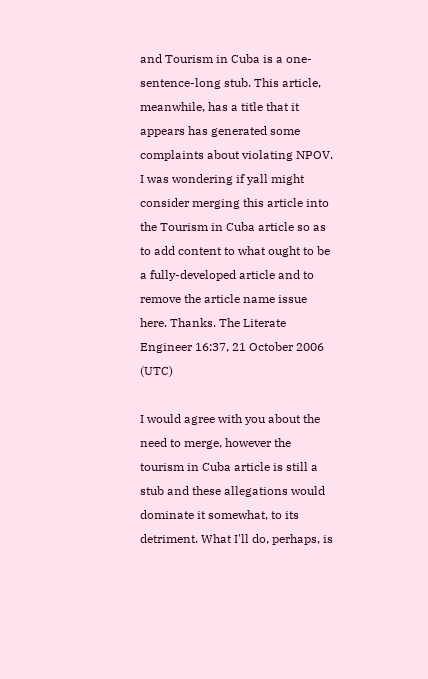and Tourism in Cuba is a one-sentence-long stub. This article, meanwhile, has a title that it appears has generated some complaints about violating NPOV. I was wondering if yall might consider merging this article into the Tourism in Cuba article so as to add content to what ought to be a fully-developed article and to remove the article name issue here. Thanks. The Literate Engineer 16:37, 21 October 2006 (UTC)

I would agree with you about the need to merge, however the tourism in Cuba article is still a stub and these allegations would dominate it somewhat, to its detriment. What I'll do, perhaps, is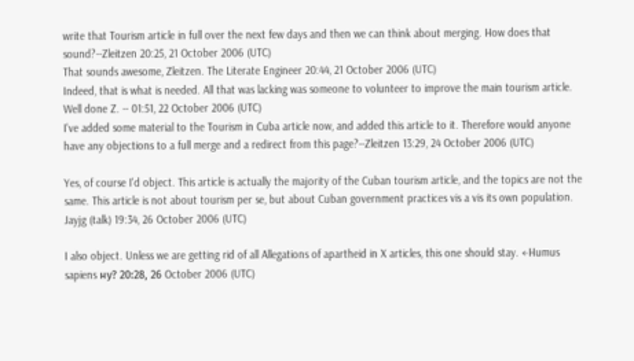write that Tourism article in full over the next few days and then we can think about merging. How does that sound?--Zleitzen 20:25, 21 October 2006 (UTC)
That sounds awesome, Zleitzen. The Literate Engineer 20:44, 21 October 2006 (UTC)
Indeed, that is what is needed. All that was lacking was someone to volunteer to improve the main tourism article. Well done Z. -- 01:51, 22 October 2006 (UTC)
I've added some material to the Tourism in Cuba article now, and added this article to it. Therefore would anyone have any objections to a full merge and a redirect from this page?--Zleitzen 13:29, 24 October 2006 (UTC)

Yes, of course I'd object. This article is actually the majority of the Cuban tourism article, and the topics are not the same. This article is not about tourism per se, but about Cuban government practices vis a vis its own population. Jayjg (talk) 19:34, 26 October 2006 (UTC)

I also object. Unless we are getting rid of all Allegations of apartheid in X articles, this one should stay. ←Humus sapiens ну? 20:28, 26 October 2006 (UTC)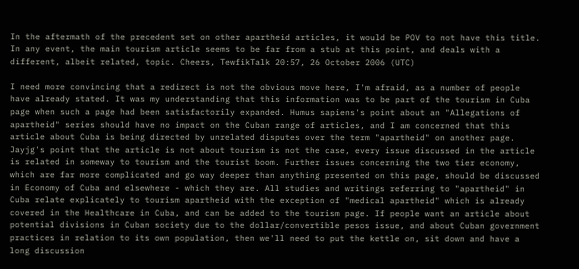In the aftermath of the precedent set on other apartheid articles, it would be POV to not have this title. In any event, the main tourism article seems to be far from a stub at this point, and deals with a different, albeit related, topic. Cheers, TewfikTalk 20:57, 26 October 2006 (UTC)

I need more convincing that a redirect is not the obvious move here, I'm afraid, as a number of people have already stated. It was my understanding that this information was to be part of the tourism in Cuba page when such a page had been satisfactorily expanded. Humus sapiens's point about an "Allegations of apartheid" series should have no impact on the Cuban range of articles, and I am concerned that this article about Cuba is being directed by unrelated disputes over the term "apartheid" on another page. Jayjg's point that the article is not about tourism is not the case, every issue discussed in the article is related in someway to tourism and the tourist boom. Further issues concerning the two tier economy, which are far more complicated and go way deeper than anything presented on this page, should be discussed in Economy of Cuba and elsewhere - which they are. All studies and writings referring to "apartheid" in Cuba relate explicately to tourism apartheid with the exception of "medical apartheid" which is already covered in the Healthcare in Cuba, and can be added to the tourism page. If people want an article about potential divisions in Cuban society due to the dollar/convertible pesos issue, and about Cuban government practices in relation to its own population, then we'll need to put the kettle on, sit down and have a long discussion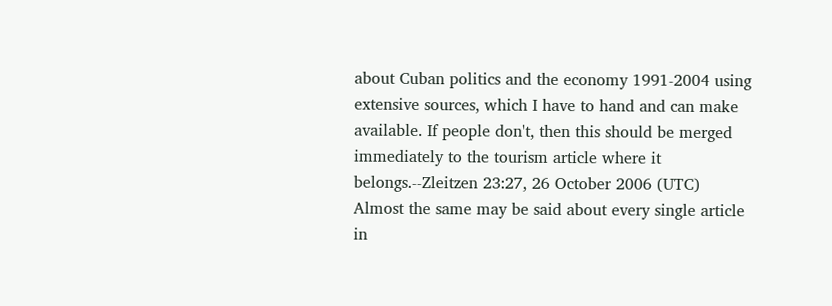about Cuban politics and the economy 1991-2004 using extensive sources, which I have to hand and can make available. If people don't, then this should be merged immediately to the tourism article where it belongs.--Zleitzen 23:27, 26 October 2006 (UTC)
Almost the same may be said about every single article in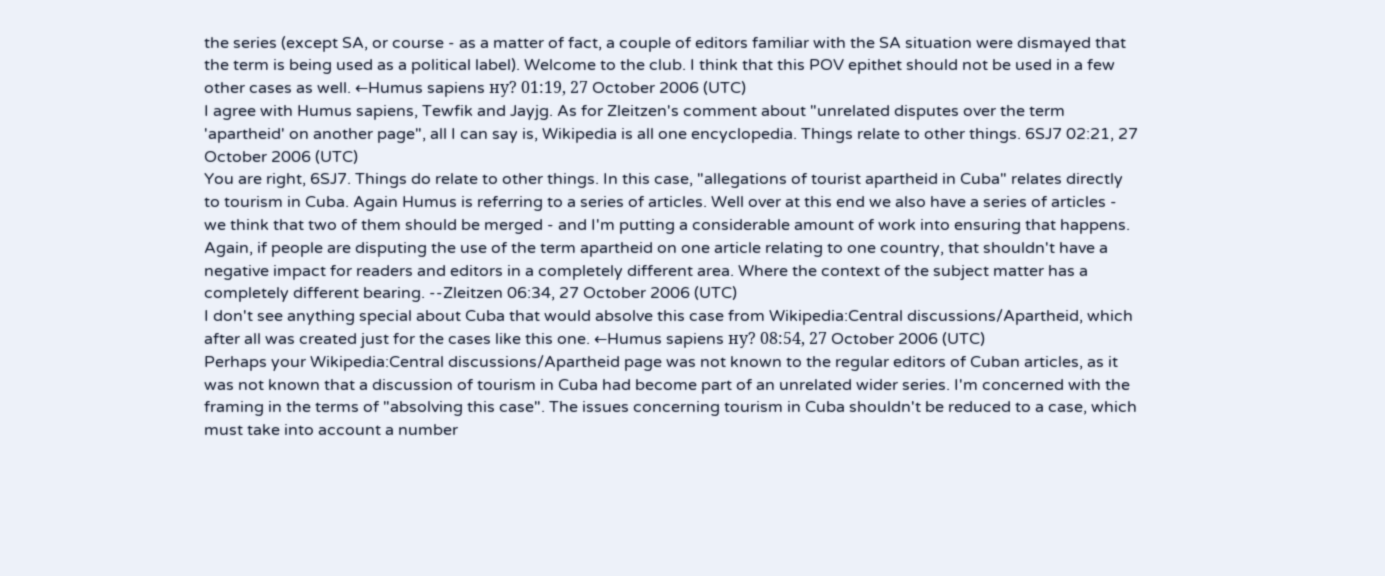the series (except SA, or course - as a matter of fact, a couple of editors familiar with the SA situation were dismayed that the term is being used as a political label). Welcome to the club. I think that this POV epithet should not be used in a few other cases as well. ←Humus sapiens ну? 01:19, 27 October 2006 (UTC)
I agree with Humus sapiens, Tewfik and Jayjg. As for Zleitzen's comment about "unrelated disputes over the term 'apartheid' on another page", all I can say is, Wikipedia is all one encyclopedia. Things relate to other things. 6SJ7 02:21, 27 October 2006 (UTC)
You are right, 6SJ7. Things do relate to other things. In this case, "allegations of tourist apartheid in Cuba" relates directly to tourism in Cuba. Again Humus is referring to a series of articles. Well over at this end we also have a series of articles - we think that two of them should be merged - and I'm putting a considerable amount of work into ensuring that happens. Again, if people are disputing the use of the term apartheid on one article relating to one country, that shouldn't have a negative impact for readers and editors in a completely different area. Where the context of the subject matter has a completely different bearing. --Zleitzen 06:34, 27 October 2006 (UTC)
I don't see anything special about Cuba that would absolve this case from Wikipedia:Central discussions/Apartheid, which after all was created just for the cases like this one. ←Humus sapiens ну? 08:54, 27 October 2006 (UTC)
Perhaps your Wikipedia:Central discussions/Apartheid page was not known to the regular editors of Cuban articles, as it was not known that a discussion of tourism in Cuba had become part of an unrelated wider series. I'm concerned with the framing in the terms of "absolving this case". The issues concerning tourism in Cuba shouldn't be reduced to a case, which must take into account a number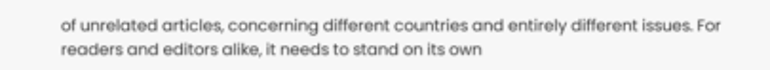of unrelated articles, concerning different countries and entirely different issues. For readers and editors alike, it needs to stand on its own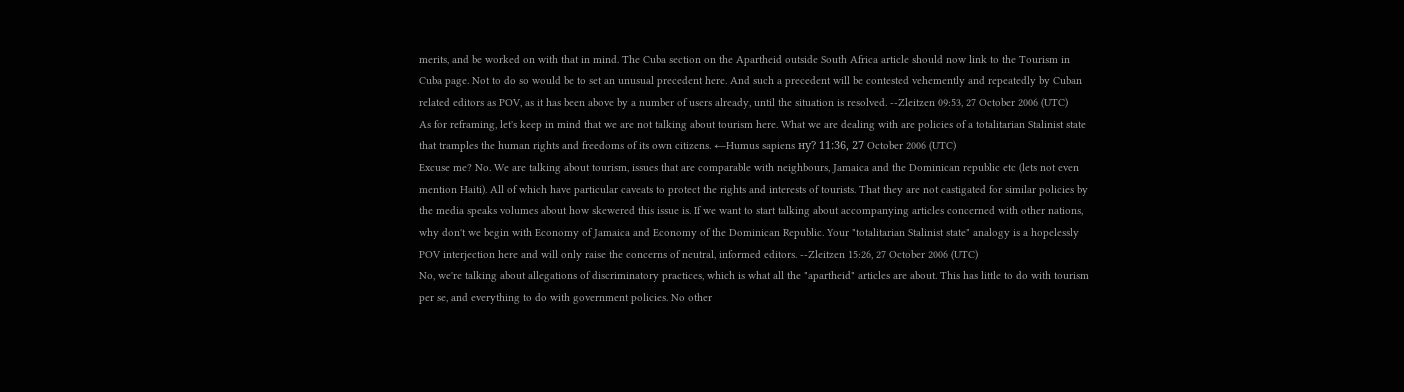merits, and be worked on with that in mind. The Cuba section on the Apartheid outside South Africa article should now link to the Tourism in Cuba page. Not to do so would be to set an unusual precedent here. And such a precedent will be contested vehemently and repeatedly by Cuban related editors as POV, as it has been above by a number of users already, until the situation is resolved. --Zleitzen 09:53, 27 October 2006 (UTC)
As for reframing, let's keep in mind that we are not talking about tourism here. What we are dealing with are policies of a totalitarian Stalinist state that tramples the human rights and freedoms of its own citizens. ←Humus sapiens ну? 11:36, 27 October 2006 (UTC)
Excuse me? No. We are talking about tourism, issues that are comparable with neighbours, Jamaica and the Dominican republic etc (lets not even mention Haiti). All of which have particular caveats to protect the rights and interests of tourists. That they are not castigated for similar policies by the media speaks volumes about how skewered this issue is. If we want to start talking about accompanying articles concerned with other nations, why don't we begin with Economy of Jamaica and Economy of the Dominican Republic. Your "totalitarian Stalinist state" analogy is a hopelessly POV interjection here and will only raise the concerns of neutral, informed editors. --Zleitzen 15:26, 27 October 2006 (UTC)
No, we're talking about allegations of discriminatory practices, which is what all the "apartheid" articles are about. This has little to do with tourism per se, and everything to do with government policies. No other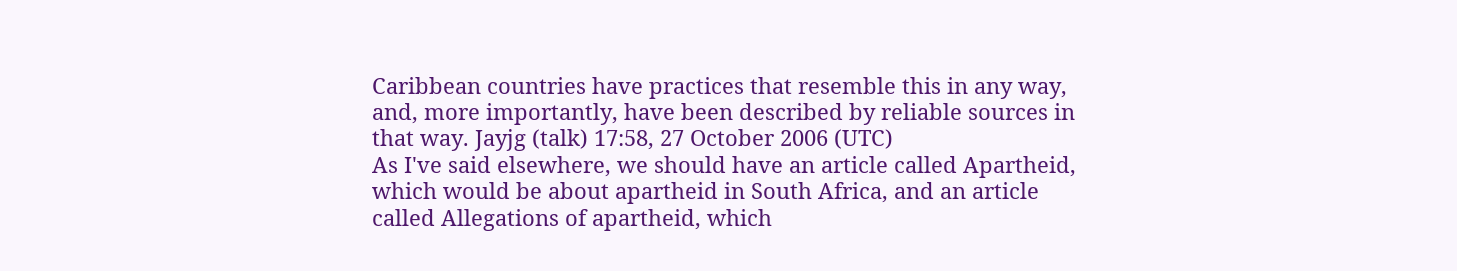Caribbean countries have practices that resemble this in any way, and, more importantly, have been described by reliable sources in that way. Jayjg (talk) 17:58, 27 October 2006 (UTC)
As I've said elsewhere, we should have an article called Apartheid, which would be about apartheid in South Africa, and an article called Allegations of apartheid, which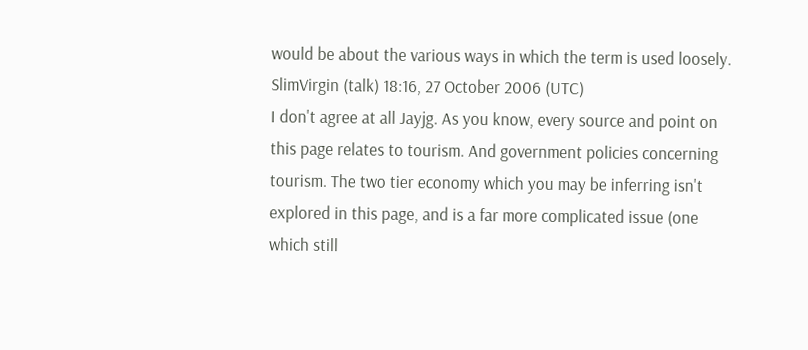would be about the various ways in which the term is used loosely. SlimVirgin (talk) 18:16, 27 October 2006 (UTC)
I don't agree at all Jayjg. As you know, every source and point on this page relates to tourism. And government policies concerning tourism. The two tier economy which you may be inferring isn't explored in this page, and is a far more complicated issue (one which still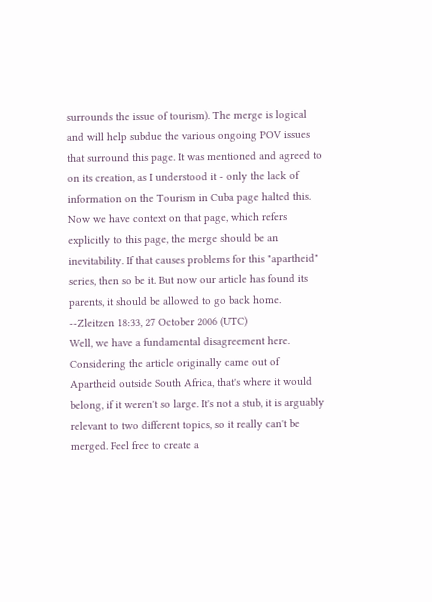surrounds the issue of tourism). The merge is logical and will help subdue the various ongoing POV issues that surround this page. It was mentioned and agreed to on its creation, as I understood it - only the lack of information on the Tourism in Cuba page halted this. Now we have context on that page, which refers explicitly to this page, the merge should be an inevitability. If that causes problems for this "apartheid" series, then so be it. But now our article has found its parents, it should be allowed to go back home. --Zleitzen 18:33, 27 October 2006 (UTC)
Well, we have a fundamental disagreement here. Considering the article originally came out of Apartheid outside South Africa, that's where it would belong, if it weren't so large. It's not a stub, it is arguably relevant to two different topics, so it really can't be merged. Feel free to create a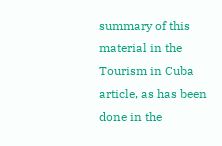summary of this material in the Tourism in Cuba article, as has been done in the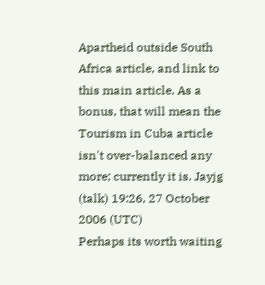Apartheid outside South Africa article, and link to this main article. As a bonus, that will mean the Tourism in Cuba article isn't over-balanced any more; currently it is. Jayjg (talk) 19:26, 27 October 2006 (UTC)
Perhaps its worth waiting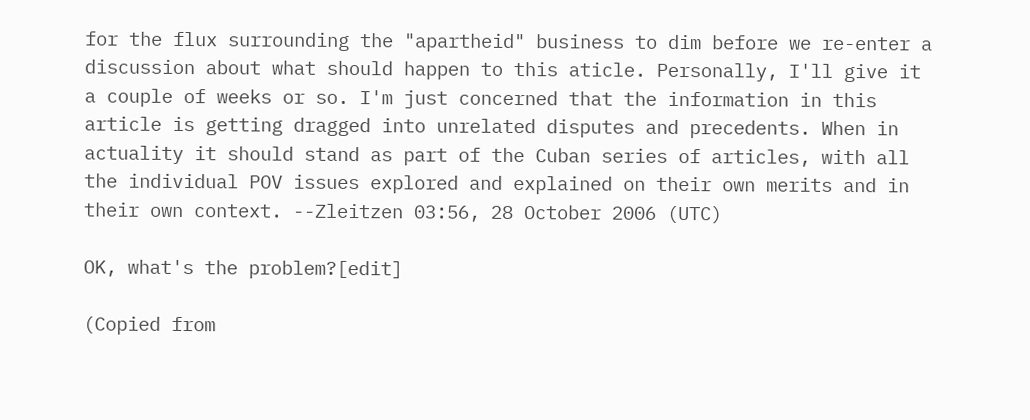for the flux surrounding the "apartheid" business to dim before we re-enter a discussion about what should happen to this aticle. Personally, I'll give it a couple of weeks or so. I'm just concerned that the information in this article is getting dragged into unrelated disputes and precedents. When in actuality it should stand as part of the Cuban series of articles, with all the individual POV issues explored and explained on their own merits and in their own context. --Zleitzen 03:56, 28 October 2006 (UTC)

OK, what's the problem?[edit]

(Copied from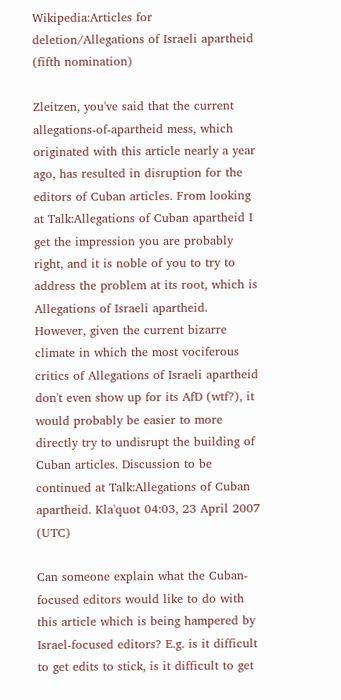Wikipedia:Articles for deletion/Allegations of Israeli apartheid (fifth nomination)

Zleitzen, you've said that the current allegations-of-apartheid mess, which originated with this article nearly a year ago, has resulted in disruption for the editors of Cuban articles. From looking at Talk:Allegations of Cuban apartheid I get the impression you are probably right, and it is noble of you to try to address the problem at its root, which is Allegations of Israeli apartheid. However, given the current bizarre climate in which the most vociferous critics of Allegations of Israeli apartheid don't even show up for its AfD (wtf?), it would probably be easier to more directly try to undisrupt the building of Cuban articles. Discussion to be continued at Talk:Allegations of Cuban apartheid. Kla'quot 04:03, 23 April 2007 (UTC)

Can someone explain what the Cuban-focused editors would like to do with this article which is being hampered by Israel-focused editors? E.g. is it difficult to get edits to stick, is it difficult to get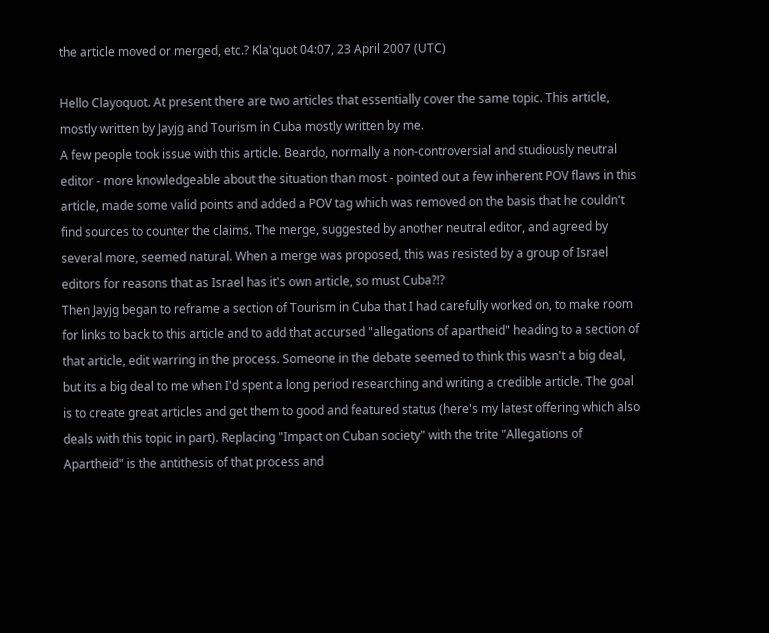the article moved or merged, etc.? Kla'quot 04:07, 23 April 2007 (UTC)

Hello Clayoquot. At present there are two articles that essentially cover the same topic. This article, mostly written by Jayjg and Tourism in Cuba mostly written by me.
A few people took issue with this article. Beardo, normally a non-controversial and studiously neutral editor - more knowledgeable about the situation than most - pointed out a few inherent POV flaws in this article, made some valid points and added a POV tag which was removed on the basis that he couldn't find sources to counter the claims. The merge, suggested by another neutral editor, and agreed by several more, seemed natural. When a merge was proposed, this was resisted by a group of Israel editors for reasons that as Israel has it's own article, so must Cuba?!?
Then Jayjg began to reframe a section of Tourism in Cuba that I had carefully worked on, to make room for links to back to this article and to add that accursed "allegations of apartheid" heading to a section of that article, edit warring in the process. Someone in the debate seemed to think this wasn't a big deal, but its a big deal to me when I'd spent a long period researching and writing a credible article. The goal is to create great articles and get them to good and featured status (here's my latest offering which also deals with this topic in part). Replacing "Impact on Cuban society" with the trite "Allegations of Apartheid" is the antithesis of that process and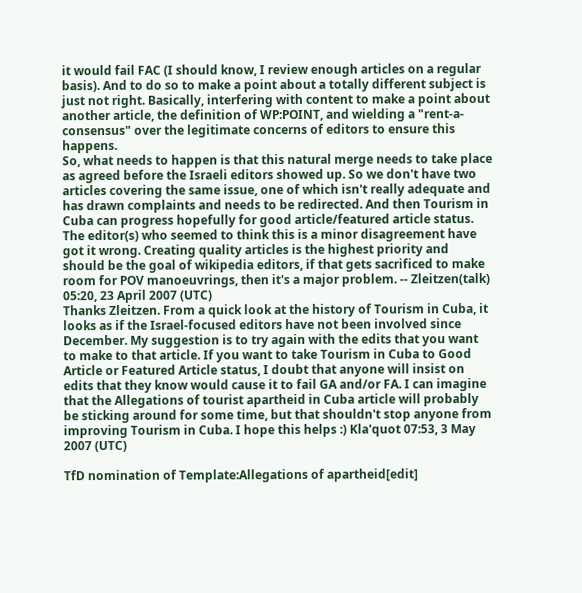it would fail FAC (I should know, I review enough articles on a regular basis). And to do so to make a point about a totally different subject is just not right. Basically, interfering with content to make a point about another article, the definition of WP:POINT, and wielding a "rent-a-consensus" over the legitimate concerns of editors to ensure this happens.
So, what needs to happen is that this natural merge needs to take place as agreed before the Israeli editors showed up. So we don't have two articles covering the same issue, one of which isn't really adequate and has drawn complaints and needs to be redirected. And then Tourism in Cuba can progress hopefully for good article/featured article status.
The editor(s) who seemed to think this is a minor disagreement have got it wrong. Creating quality articles is the highest priority and should be the goal of wikipedia editors, if that gets sacrificed to make room for POV manoeuvrings, then it's a major problem. -- Zleitzen(talk) 05:20, 23 April 2007 (UTC)
Thanks Zleitzen. From a quick look at the history of Tourism in Cuba, it looks as if the Israel-focused editors have not been involved since December. My suggestion is to try again with the edits that you want to make to that article. If you want to take Tourism in Cuba to Good Article or Featured Article status, I doubt that anyone will insist on edits that they know would cause it to fail GA and/or FA. I can imagine that the Allegations of tourist apartheid in Cuba article will probably be sticking around for some time, but that shouldn't stop anyone from improving Tourism in Cuba. I hope this helps :) Kla'quot 07:53, 3 May 2007 (UTC)

TfD nomination of Template:Allegations of apartheid[edit]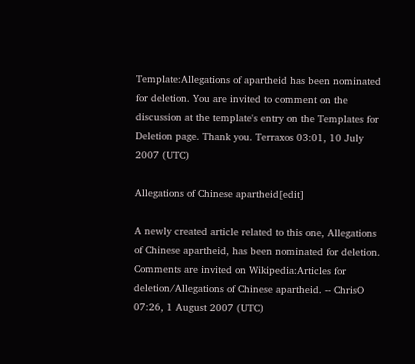Template:Allegations of apartheid has been nominated for deletion. You are invited to comment on the discussion at the template's entry on the Templates for Deletion page. Thank you. Terraxos 03:01, 10 July 2007 (UTC)

Allegations of Chinese apartheid[edit]

A newly created article related to this one, Allegations of Chinese apartheid, has been nominated for deletion. Comments are invited on Wikipedia:Articles for deletion/Allegations of Chinese apartheid. -- ChrisO 07:26, 1 August 2007 (UTC)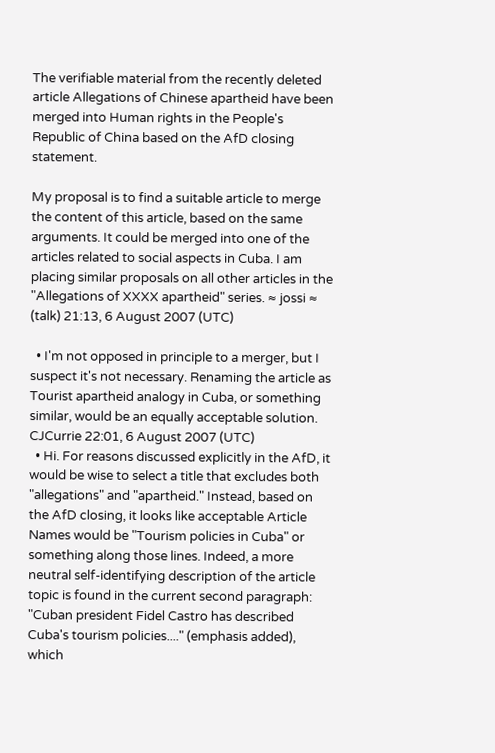The verifiable material from the recently deleted article Allegations of Chinese apartheid have been merged into Human rights in the People's Republic of China based on the AfD closing statement.

My proposal is to find a suitable article to merge the content of this article, based on the same arguments. It could be merged into one of the articles related to social aspects in Cuba. I am placing similar proposals on all other articles in the "Allegations of XXXX apartheid" series. ≈ jossi ≈ (talk) 21:13, 6 August 2007 (UTC)

  • I'm not opposed in principle to a merger, but I suspect it's not necessary. Renaming the article as Tourist apartheid analogy in Cuba, or something similar, would be an equally acceptable solution. CJCurrie 22:01, 6 August 2007 (UTC)
  • Hi. For reasons discussed explicitly in the AfD, it would be wise to select a title that excludes both "allegations" and "apartheid." Instead, based on the AfD closing, it looks like acceptable Article Names would be "Tourism policies in Cuba" or something along those lines. Indeed, a more neutral self-identifying description of the article topic is found in the current second paragraph: "Cuban president Fidel Castro has described Cuba's tourism policies...." (emphasis added), which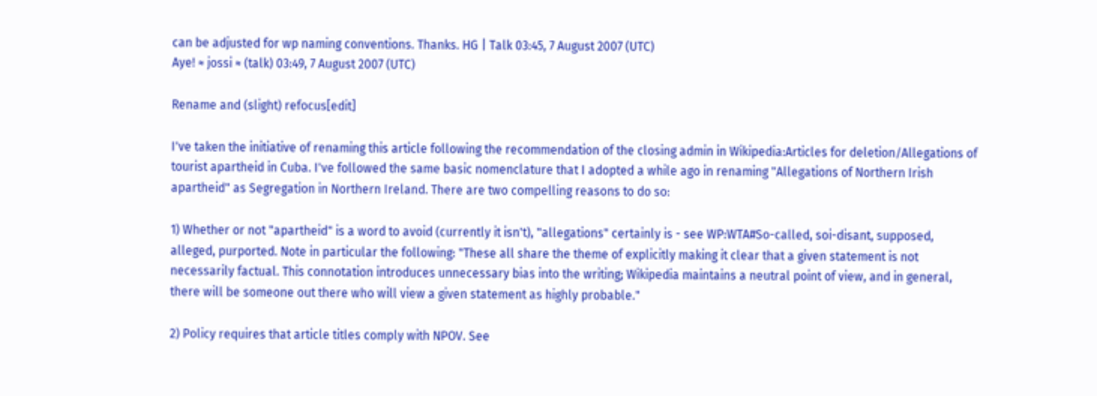can be adjusted for wp naming conventions. Thanks. HG | Talk 03:45, 7 August 2007 (UTC)
Aye! ≈ jossi ≈ (talk) 03:49, 7 August 2007 (UTC)

Rename and (slight) refocus[edit]

I've taken the initiative of renaming this article following the recommendation of the closing admin in Wikipedia:Articles for deletion/Allegations of tourist apartheid in Cuba. I've followed the same basic nomenclature that I adopted a while ago in renaming "Allegations of Northern Irish apartheid" as Segregation in Northern Ireland. There are two compelling reasons to do so:

1) Whether or not "apartheid" is a word to avoid (currently it isn't), "allegations" certainly is - see WP:WTA#So-called, soi-disant, supposed, alleged, purported. Note in particular the following: "These all share the theme of explicitly making it clear that a given statement is not necessarily factual. This connotation introduces unnecessary bias into the writing; Wikipedia maintains a neutral point of view, and in general, there will be someone out there who will view a given statement as highly probable."

2) Policy requires that article titles comply with NPOV. See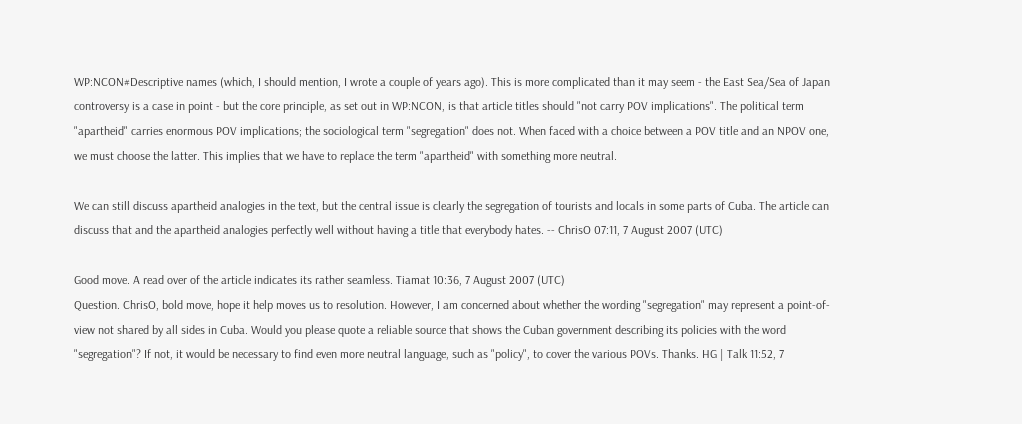WP:NCON#Descriptive names (which, I should mention, I wrote a couple of years ago). This is more complicated than it may seem - the East Sea/Sea of Japan controversy is a case in point - but the core principle, as set out in WP:NCON, is that article titles should "not carry POV implications". The political term "apartheid" carries enormous POV implications; the sociological term "segregation" does not. When faced with a choice between a POV title and an NPOV one, we must choose the latter. This implies that we have to replace the term "apartheid" with something more neutral.

We can still discuss apartheid analogies in the text, but the central issue is clearly the segregation of tourists and locals in some parts of Cuba. The article can discuss that and the apartheid analogies perfectly well without having a title that everybody hates. -- ChrisO 07:11, 7 August 2007 (UTC)

Good move. A read over of the article indicates its rather seamless. Tiamat 10:36, 7 August 2007 (UTC)
Question. ChrisO, bold move, hope it help moves us to resolution. However, I am concerned about whether the wording "segregation" may represent a point-of-view not shared by all sides in Cuba. Would you please quote a reliable source that shows the Cuban government describing its policies with the word "segregation"? If not, it would be necessary to find even more neutral language, such as "policy", to cover the various POVs. Thanks. HG | Talk 11:52, 7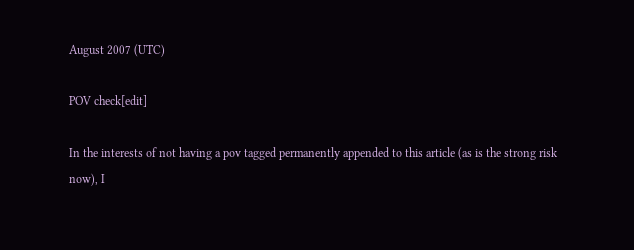August 2007 (UTC)

POV check[edit]

In the interests of not having a pov tagged permanently appended to this article (as is the strong risk now), I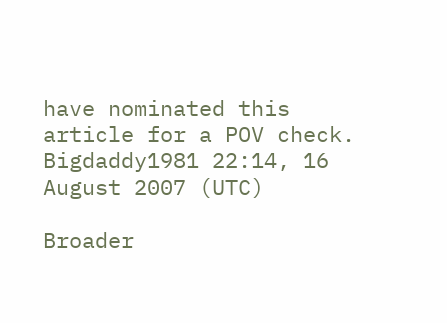have nominated this article for a POV check. Bigdaddy1981 22:14, 16 August 2007 (UTC)

Broader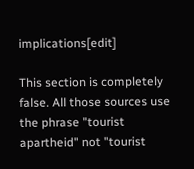implications[edit]

This section is completely false. All those sources use the phrase "tourist apartheid" not "tourist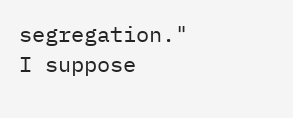segregation." I suppose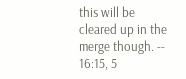this will be cleared up in the merge though. -- 16:15, 5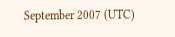September 2007 (UTC)